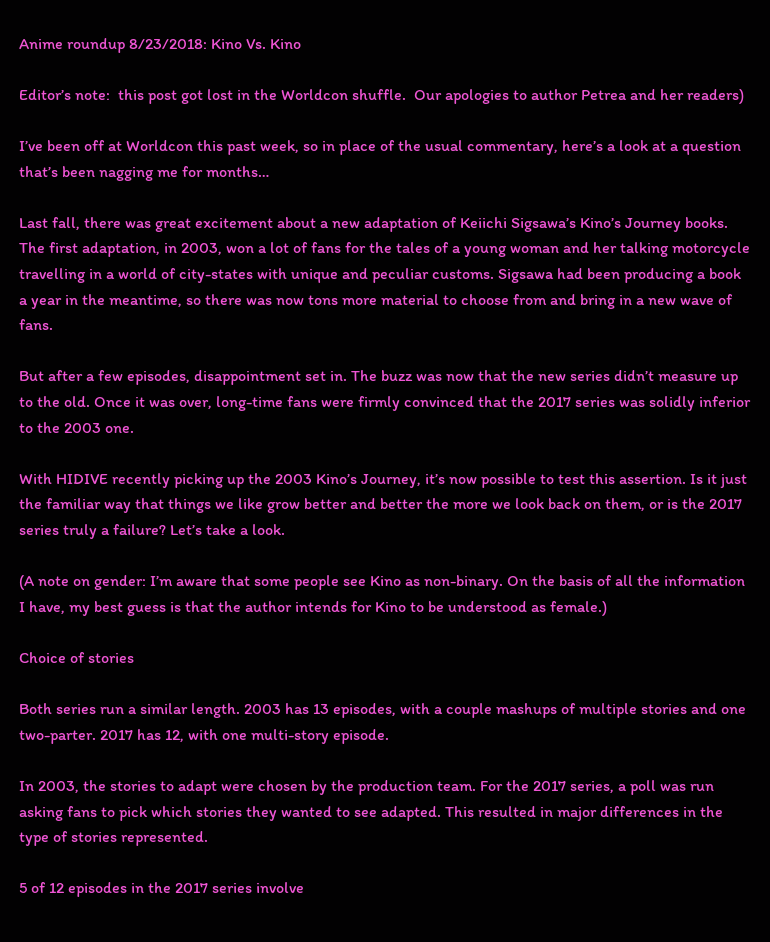Anime roundup 8/23/2018: Kino Vs. Kino

Editor’s note:  this post got lost in the Worldcon shuffle.  Our apologies to author Petrea and her readers)

I’ve been off at Worldcon this past week, so in place of the usual commentary, here’s a look at a question that’s been nagging me for months…

Last fall, there was great excitement about a new adaptation of Keiichi Sigsawa’s Kino’s Journey books. The first adaptation, in 2003, won a lot of fans for the tales of a young woman and her talking motorcycle travelling in a world of city-states with unique and peculiar customs. Sigsawa had been producing a book a year in the meantime, so there was now tons more material to choose from and bring in a new wave of fans.

But after a few episodes, disappointment set in. The buzz was now that the new series didn’t measure up to the old. Once it was over, long-time fans were firmly convinced that the 2017 series was solidly inferior to the 2003 one.

With HIDIVE recently picking up the 2003 Kino’s Journey, it’s now possible to test this assertion. Is it just the familiar way that things we like grow better and better the more we look back on them, or is the 2017 series truly a failure? Let’s take a look.

(A note on gender: I’m aware that some people see Kino as non-binary. On the basis of all the information I have, my best guess is that the author intends for Kino to be understood as female.)

Choice of stories

Both series run a similar length. 2003 has 13 episodes, with a couple mashups of multiple stories and one two-parter. 2017 has 12, with one multi-story episode.

In 2003, the stories to adapt were chosen by the production team. For the 2017 series, a poll was run asking fans to pick which stories they wanted to see adapted. This resulted in major differences in the type of stories represented.

5 of 12 episodes in the 2017 series involve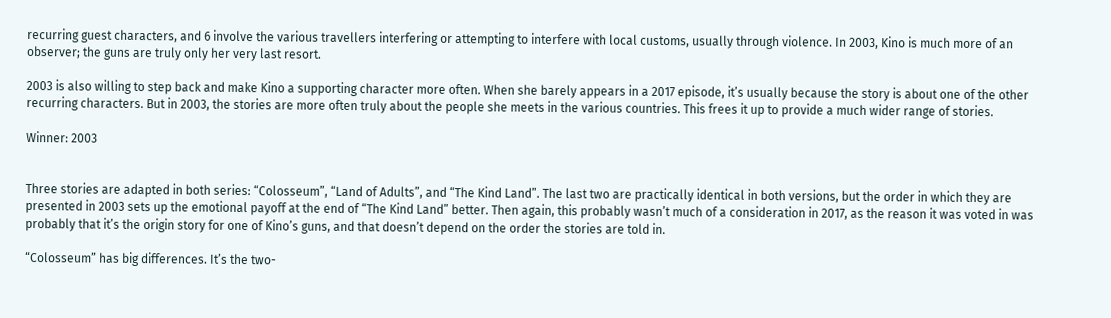recurring guest characters, and 6 involve the various travellers interfering or attempting to interfere with local customs, usually through violence. In 2003, Kino is much more of an observer; the guns are truly only her very last resort.

2003 is also willing to step back and make Kino a supporting character more often. When she barely appears in a 2017 episode, it’s usually because the story is about one of the other recurring characters. But in 2003, the stories are more often truly about the people she meets in the various countries. This frees it up to provide a much wider range of stories.

Winner: 2003


Three stories are adapted in both series: “Colosseum”, “Land of Adults”, and “The Kind Land”. The last two are practically identical in both versions, but the order in which they are presented in 2003 sets up the emotional payoff at the end of “The Kind Land” better. Then again, this probably wasn’t much of a consideration in 2017, as the reason it was voted in was probably that it’s the origin story for one of Kino’s guns, and that doesn’t depend on the order the stories are told in.

“Colosseum” has big differences. It’s the two-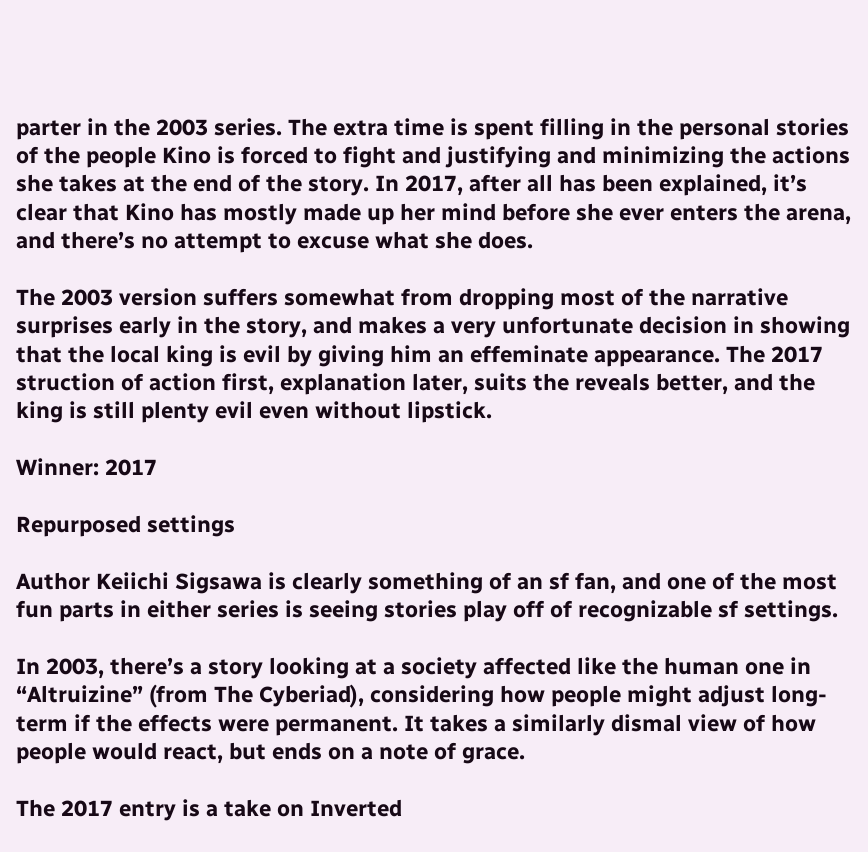parter in the 2003 series. The extra time is spent filling in the personal stories of the people Kino is forced to fight and justifying and minimizing the actions she takes at the end of the story. In 2017, after all has been explained, it’s clear that Kino has mostly made up her mind before she ever enters the arena, and there’s no attempt to excuse what she does.

The 2003 version suffers somewhat from dropping most of the narrative surprises early in the story, and makes a very unfortunate decision in showing that the local king is evil by giving him an effeminate appearance. The 2017 struction of action first, explanation later, suits the reveals better, and the king is still plenty evil even without lipstick.

Winner: 2017

Repurposed settings

Author Keiichi Sigsawa is clearly something of an sf fan, and one of the most fun parts in either series is seeing stories play off of recognizable sf settings.

In 2003, there’s a story looking at a society affected like the human one in “Altruizine” (from The Cyberiad), considering how people might adjust long-term if the effects were permanent. It takes a similarly dismal view of how people would react, but ends on a note of grace.

The 2017 entry is a take on Inverted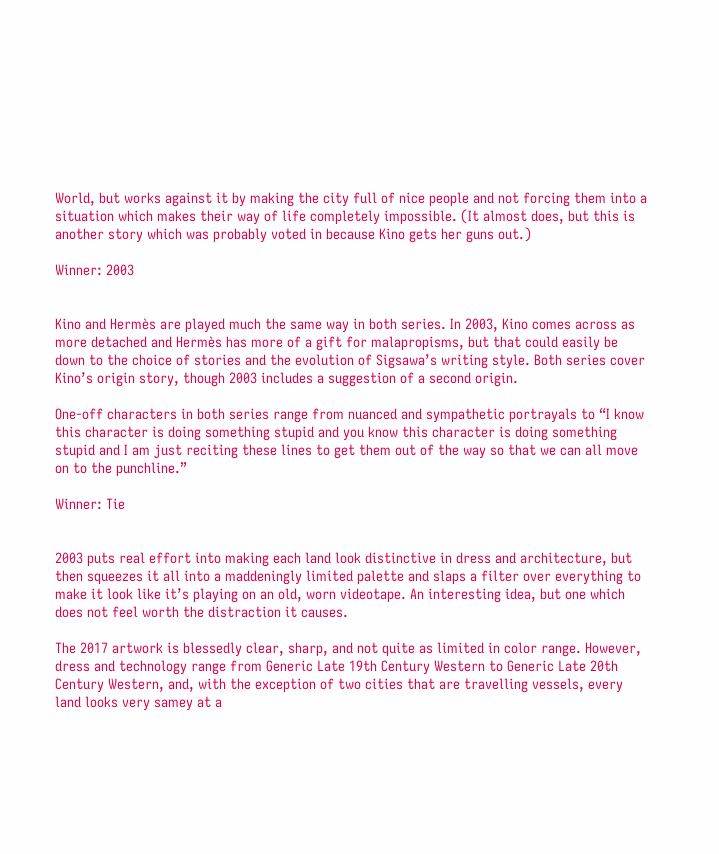World, but works against it by making the city full of nice people and not forcing them into a situation which makes their way of life completely impossible. (It almost does, but this is another story which was probably voted in because Kino gets her guns out.)

Winner: 2003


Kino and Hermès are played much the same way in both series. In 2003, Kino comes across as more detached and Hermès has more of a gift for malapropisms, but that could easily be down to the choice of stories and the evolution of Sigsawa’s writing style. Both series cover Kino’s origin story, though 2003 includes a suggestion of a second origin.

One-off characters in both series range from nuanced and sympathetic portrayals to “I know this character is doing something stupid and you know this character is doing something stupid and I am just reciting these lines to get them out of the way so that we can all move on to the punchline.”

Winner: Tie


2003 puts real effort into making each land look distinctive in dress and architecture, but then squeezes it all into a maddeningly limited palette and slaps a filter over everything to make it look like it’s playing on an old, worn videotape. An interesting idea, but one which does not feel worth the distraction it causes.

The 2017 artwork is blessedly clear, sharp, and not quite as limited in color range. However, dress and technology range from Generic Late 19th Century Western to Generic Late 20th Century Western, and, with the exception of two cities that are travelling vessels, every land looks very samey at a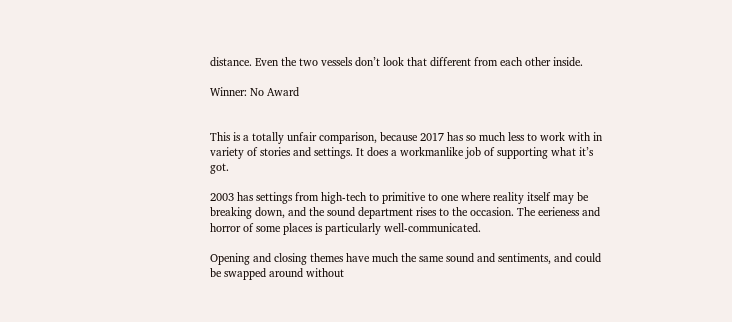distance. Even the two vessels don’t look that different from each other inside.

Winner: No Award


This is a totally unfair comparison, because 2017 has so much less to work with in variety of stories and settings. It does a workmanlike job of supporting what it’s got.

2003 has settings from high-tech to primitive to one where reality itself may be breaking down, and the sound department rises to the occasion. The eerieness and horror of some places is particularly well-communicated.

Opening and closing themes have much the same sound and sentiments, and could be swapped around without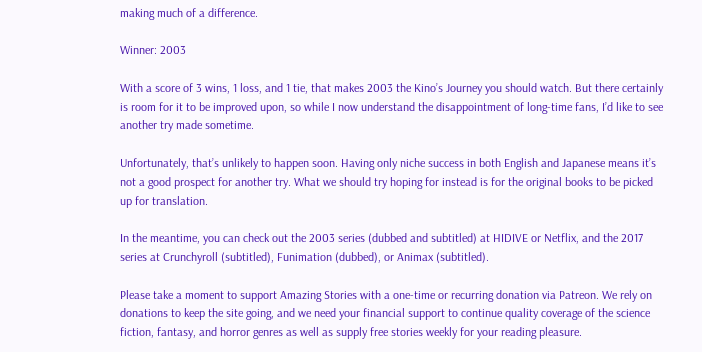making much of a difference.

Winner: 2003

With a score of 3 wins, 1 loss, and 1 tie, that makes 2003 the Kino’s Journey you should watch. But there certainly is room for it to be improved upon, so while I now understand the disappointment of long-time fans, I’d like to see another try made sometime.

Unfortunately, that’s unlikely to happen soon. Having only niche success in both English and Japanese means it’s not a good prospect for another try. What we should try hoping for instead is for the original books to be picked up for translation.

In the meantime, you can check out the 2003 series (dubbed and subtitled) at HIDIVE or Netflix, and the 2017 series at Crunchyroll (subtitled), Funimation (dubbed), or Animax (subtitled).

Please take a moment to support Amazing Stories with a one-time or recurring donation via Patreon. We rely on donations to keep the site going, and we need your financial support to continue quality coverage of the science fiction, fantasy, and horror genres as well as supply free stories weekly for your reading pleasure.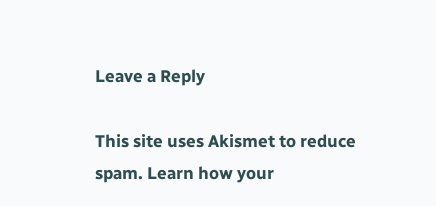Leave a Reply

This site uses Akismet to reduce spam. Learn how your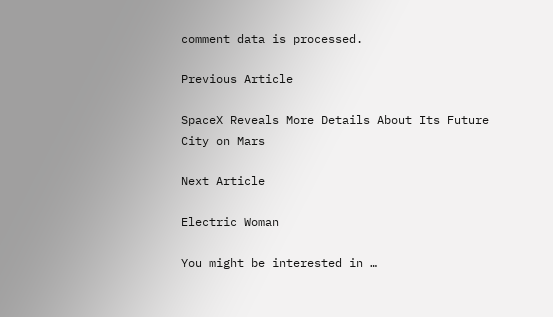comment data is processed.

Previous Article

SpaceX Reveals More Details About Its Future City on Mars

Next Article

Electric Woman

You might be interested in …